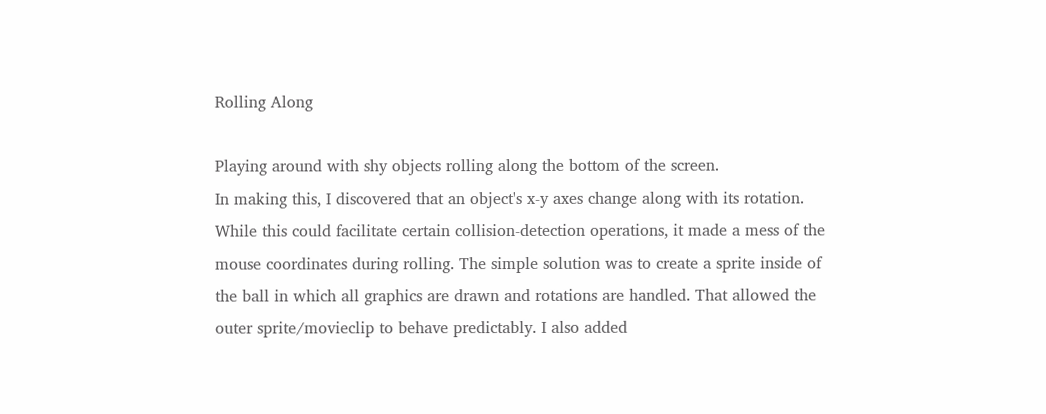Rolling Along

Playing around with shy objects rolling along the bottom of the screen.
In making this, I discovered that an object's x-y axes change along with its rotation. While this could facilitate certain collision-detection operations, it made a mess of the mouse coordinates during rolling. The simple solution was to create a sprite inside of the ball in which all graphics are drawn and rotations are handled. That allowed the outer sprite/movieclip to behave predictably. I also added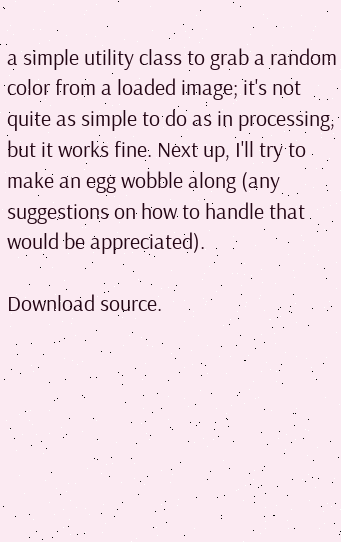a simple utility class to grab a random color from a loaded image; it's not quite as simple to do as in processing, but it works fine. Next up, I'll try to make an egg wobble along (any suggestions on how to handle that would be appreciated).

Download source.